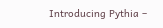Introducing Pythia –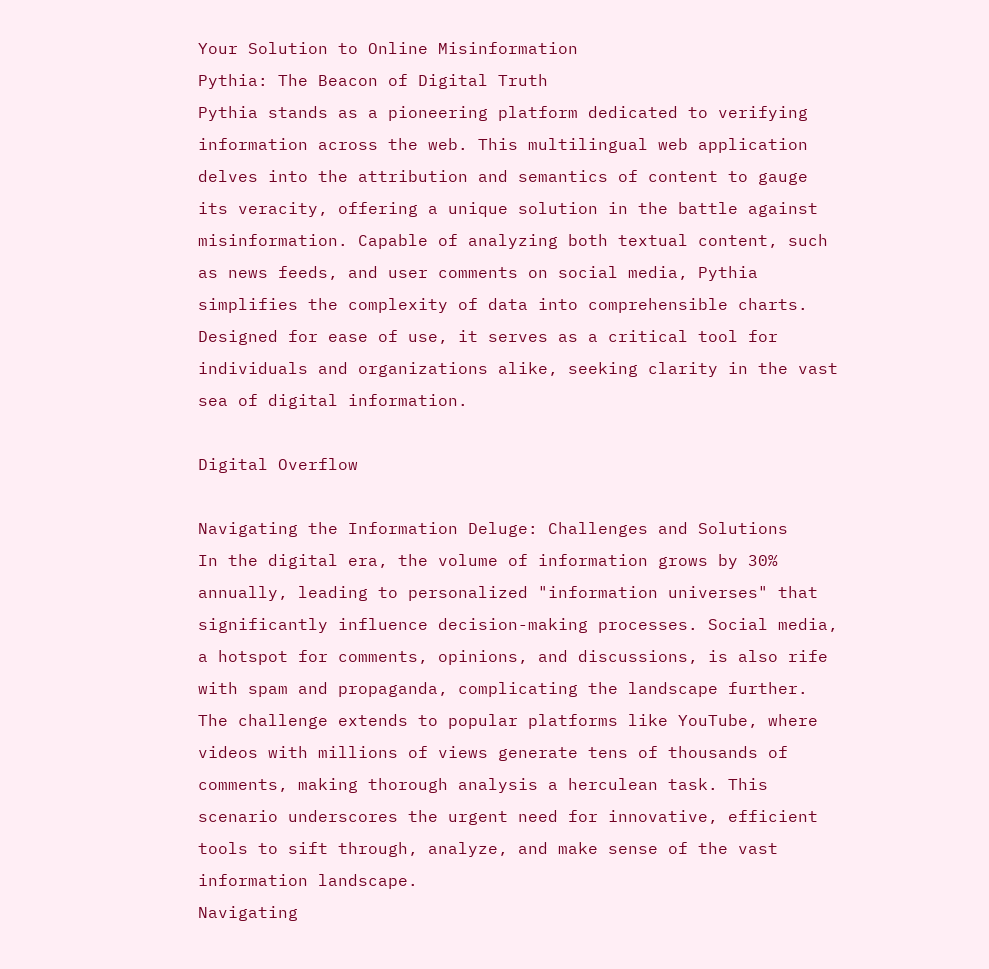Your Solution to Online Misinformation
Pythia: The Beacon of Digital Truth
Pythia stands as a pioneering platform dedicated to verifying information across the web. This multilingual web application delves into the attribution and semantics of content to gauge its veracity, offering a unique solution in the battle against misinformation. Capable of analyzing both textual content, such as news feeds, and user comments on social media, Pythia simplifies the complexity of data into comprehensible charts. Designed for ease of use, it serves as a critical tool for individuals and organizations alike, seeking clarity in the vast sea of digital information.

Digital Overflow

Navigating the Information Deluge: Challenges and Solutions
In the digital era, the volume of information grows by 30% annually, leading to personalized "information universes" that significantly influence decision-making processes. Social media, a hotspot for comments, opinions, and discussions, is also rife with spam and propaganda, complicating the landscape further. The challenge extends to popular platforms like YouTube, where videos with millions of views generate tens of thousands of comments, making thorough analysis a herculean task. This scenario underscores the urgent need for innovative, efficient tools to sift through, analyze, and make sense of the vast information landscape.
Navigating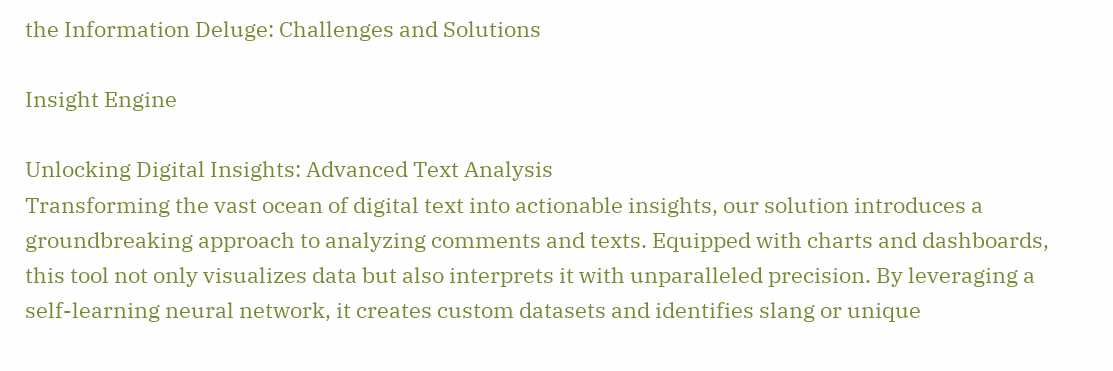the Information Deluge: Challenges and Solutions

Insight Engine

Unlocking Digital Insights: Advanced Text Analysis
Transforming the vast ocean of digital text into actionable insights, our solution introduces a groundbreaking approach to analyzing comments and texts. Equipped with charts and dashboards, this tool not only visualizes data but also interprets it with unparalleled precision. By leveraging a self-learning neural network, it creates custom datasets and identifies slang or unique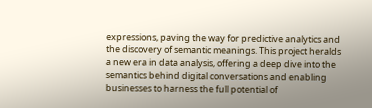expressions, paving the way for predictive analytics and the discovery of semantic meanings. This project heralds a new era in data analysis, offering a deep dive into the semantics behind digital conversations and enabling businesses to harness the full potential of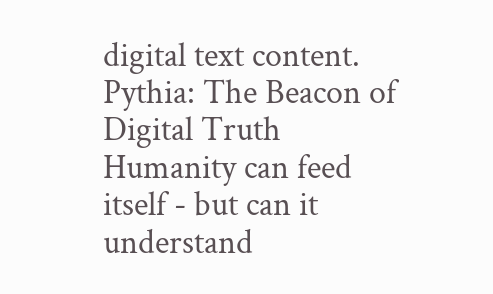digital text content.
Pythia: The Beacon of Digital Truth
Humanity can feed itself - but can it understand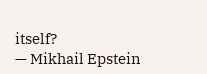itself?
— Mikhail Epstein